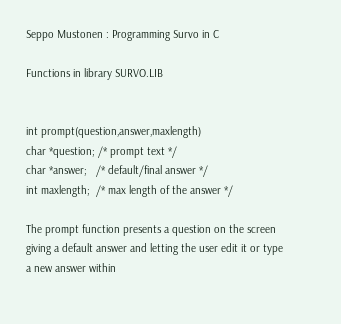Seppo Mustonen : Programming Survo in C

Functions in library SURVO.LIB


int prompt(question,answer,maxlength)
char *question; /* prompt text */
char *answer;   /* default/final answer */
int maxlength;  /* max length of the answer */

The prompt function presents a question on the screen giving a default answer and letting the user edit it or type a new answer within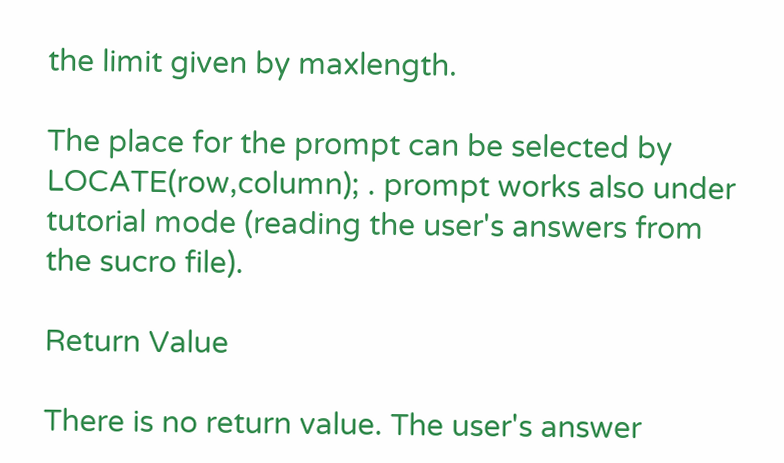the limit given by maxlength.

The place for the prompt can be selected by LOCATE(row,column); . prompt works also under tutorial mode (reading the user's answers from the sucro file).

Return Value

There is no return value. The user's answer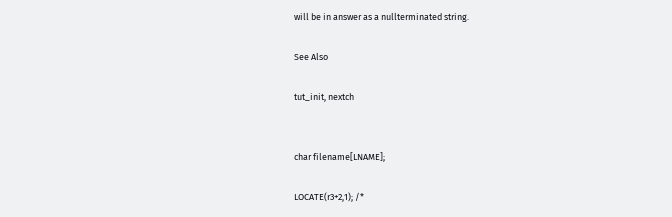will be in answer as a nullterminated string.

See Also

tut_init, nextch


char filename[LNAME];

LOCATE(r3+2,1); /*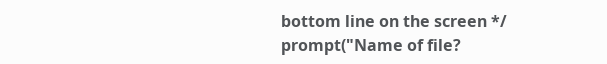bottom line on the screen */
prompt("Name of file?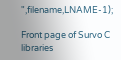",filename,LNAME-1);

Front page of Survo C libraries